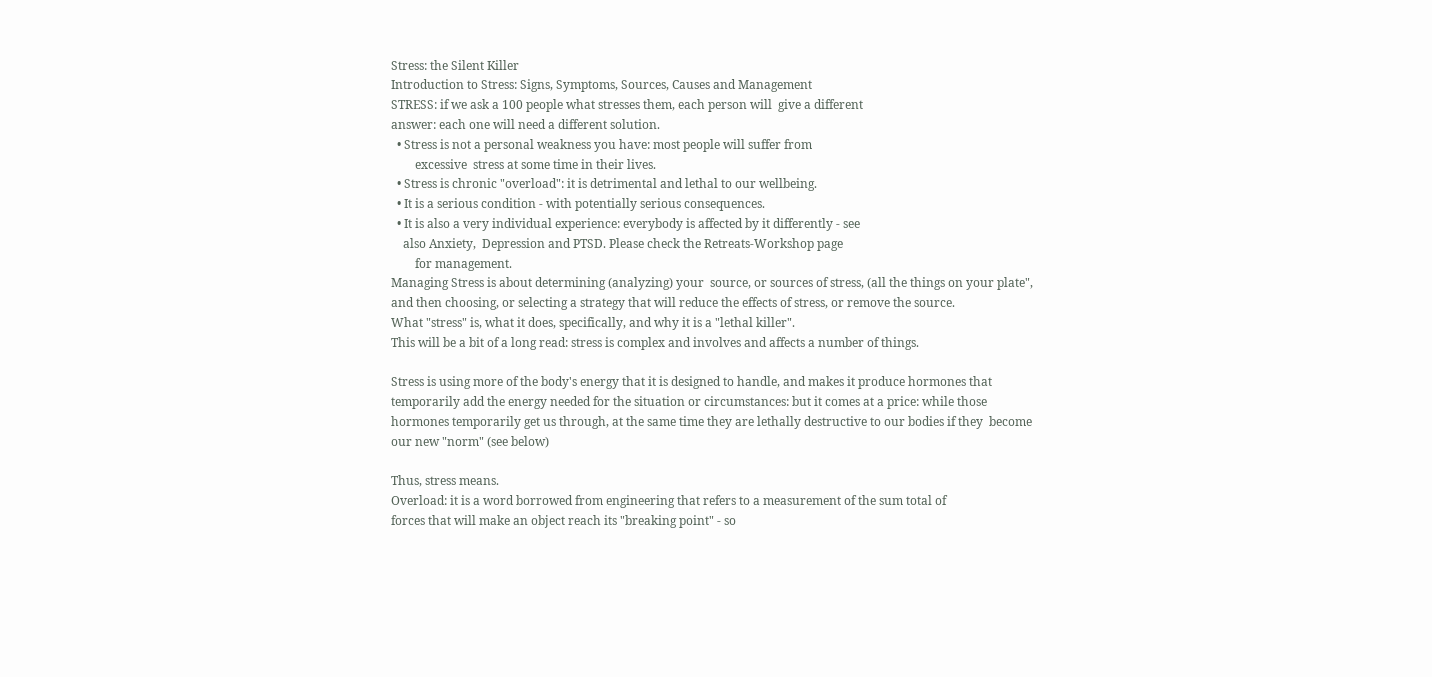Stress: the Silent Killer
Introduction to Stress: Signs, Symptoms, Sources, Causes and Management
STRESS: if we ask a 100 people what stresses them, each person will  give a different
answer: each one will need a different solution.
  • Stress is not a personal weakness you have: most people will suffer from
        excessive  stress at some time in their lives.
  • Stress is chronic "overload": it is detrimental and lethal to our wellbeing.
  • It is a serious condition - with potentially serious consequences.
  • It is also a very individual experience: everybody is affected by it differently - see
    also Anxiety,  Depression and PTSD. Please check the Retreats-Workshop page
        for management.
Managing Stress is about determining (analyzing) your  source, or sources of stress, (all the things on your plate",
and then choosing, or selecting a strategy that will reduce the effects of stress, or remove the source.
What "stress" is, what it does, specifically, and why it is a "lethal killer".
This will be a bit of a long read: stress is complex and involves and affects a number of things.

Stress is using more of the body's energy that it is designed to handle, and makes it produce hormones that
temporarily add the energy needed for the situation or circumstances: but it comes at a price: while those
hormones temporarily get us through, at the same time they are lethally destructive to our bodies if they  become
our new "norm" (see below)

Thus, stress means.
Overload: it is a word borrowed from engineering that refers to a measurement of the sum total of
forces that will make an object reach its "breaking point" - so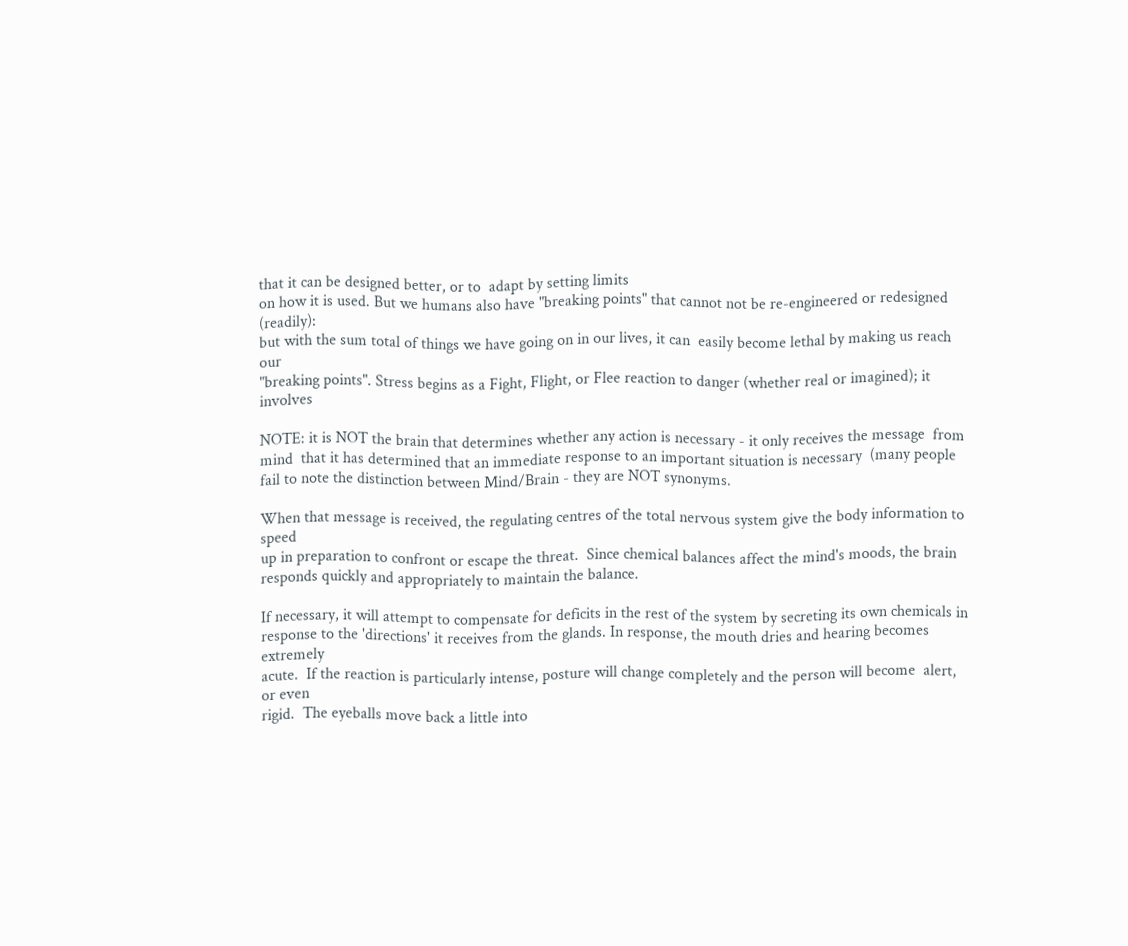that it can be designed better, or to  adapt by setting limits
on how it is used. But we humans also have "breaking points" that cannot not be re-engineered or redesigned (readily):
but with the sum total of things we have going on in our lives, it can  easily become lethal by making us reach our
"breaking points". Stress begins as a Fight, Flight, or Flee reaction to danger (whether real or imagined); it involves

NOTE: it is NOT the brain that determines whether any action is necessary - it only receives the message  from
mind  that it has determined that an immediate response to an important situation is necessary  (many people
fail to note the distinction between Mind/Brain - they are NOT synonyms.

When that message is received, the regulating centres of the total nervous system give the body information to speed
up in preparation to confront or escape the threat.  Since chemical balances affect the mind's moods, the brain
responds quickly and appropriately to maintain the balance.

If necessary, it will attempt to compensate for deficits in the rest of the system by secreting its own chemicals in
response to the 'directions' it receives from the glands. In response, the mouth dries and hearing becomes  extremely
acute.  If the reaction is particularly intense, posture will change completely and the person will become  alert, or even
rigid.  The eyeballs move back a little into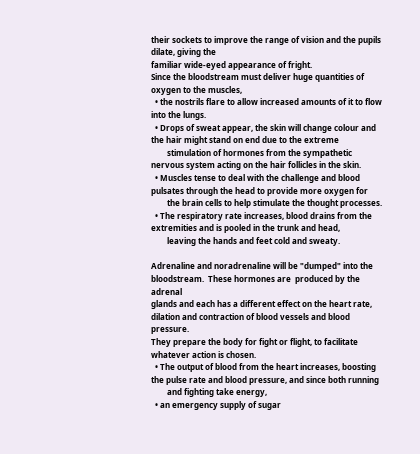their sockets to improve the range of vision and the pupils  dilate, giving the
familiar wide-eyed appearance of fright.
Since the bloodstream must deliver huge quantities of oxygen to the muscles,
  • the nostrils flare to allow increased amounts of it to flow into the lungs.
  • Drops of sweat appear, the skin will change colour and the hair might stand on end due to the extreme
        stimulation of hormones from the sympathetic nervous system acting on the hair follicles in the skin.
  • Muscles tense to deal with the challenge and blood pulsates through the head to provide more oxygen for
        the brain cells to help stimulate the thought processes.
  • The respiratory rate increases, blood drains from the extremities and is pooled in the trunk and head,
        leaving the hands and feet cold and sweaty.

Adrenaline and noradrenaline will be "dumped" into the bloodstream.  These hormones are  produced by the  adrenal
glands and each has a different effect on the heart rate, dilation and contraction of blood vessels and blood pressure.
They prepare the body for fight or flight, to facilitate whatever action is chosen.
  • The output of blood from the heart increases, boosting the pulse rate and blood pressure, and since both running
        and fighting take energy,
  • an emergency supply of sugar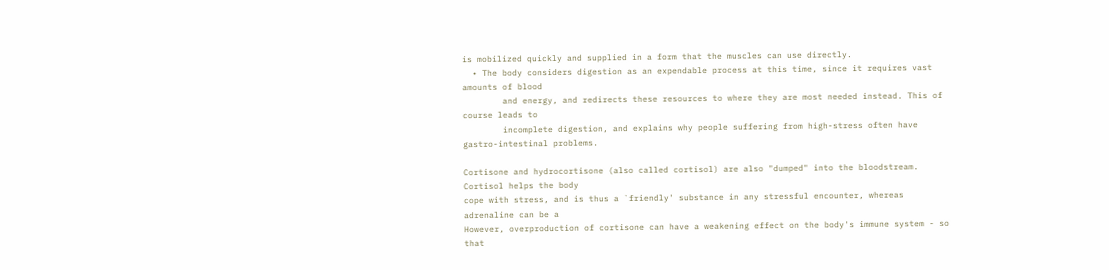is mobilized quickly and supplied in a form that the muscles can use directly.
  • The body considers digestion as an expendable process at this time, since it requires vast amounts of blood
        and energy, and redirects these resources to where they are most needed instead. This of course leads to
        incomplete digestion, and explains why people suffering from high-stress often have gastro-intestinal problems.

Cortisone and hydrocortisone (also called cortisol) are also "dumped" into the bloodstream. Cortisol helps the body
cope with stress, and is thus a `friendly' substance in any stressful encounter, whereas adrenaline can be a
However, overproduction of cortisone can have a weakening effect on the body's immune system - so that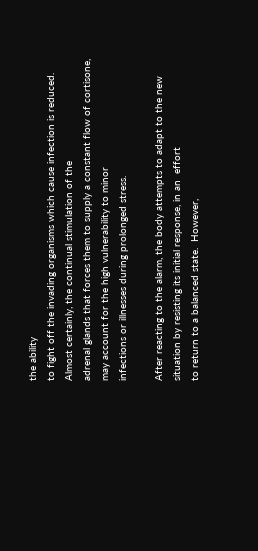the ability
to fight off the invading organisms which cause infection is reduced. Almost certainly, the continual stimulation of the
adrenal glands that forces them to supply a constant flow of cortisone, may account for the high vulnerability to minor
infections or illnesses during prolonged stress.

After reacting to the alarm, the body attempts to adapt to the new situation by resisting its initial response, in an  effort
to return to a balanced state.  However,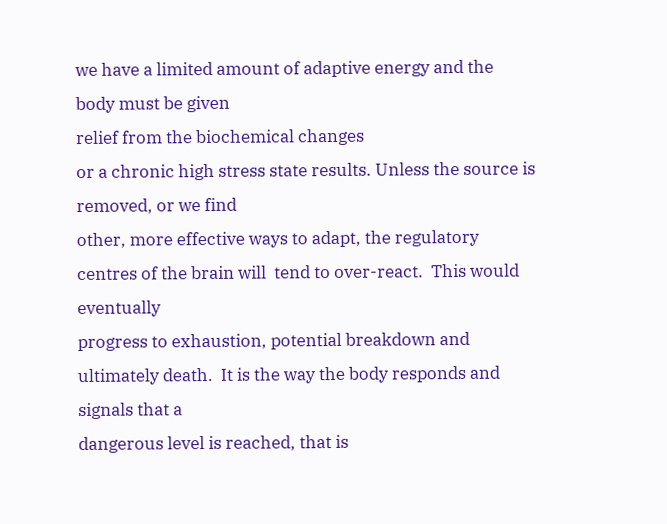we have a limited amount of adaptive energy and the body must be given
relief from the biochemical changes
or a chronic high stress state results. Unless the source is removed, or we find
other, more effective ways to adapt, the regulatory centres of the brain will  tend to over-react.  This would eventually
progress to exhaustion, potential breakdown and ultimately death.  It is the way the body responds and signals that a
dangerous level is reached, that is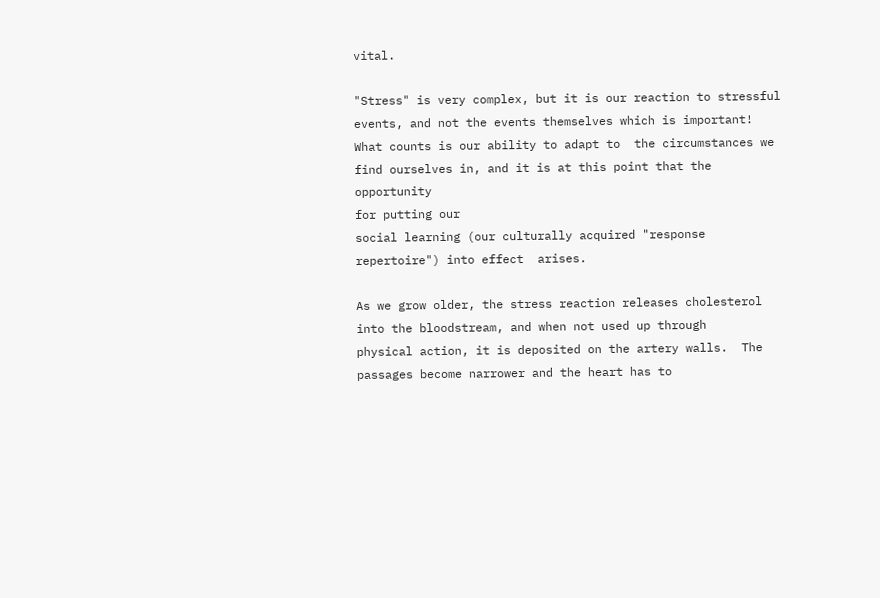vital.

"Stress" is very complex, but it is our reaction to stressful events, and not the events themselves which is important!
What counts is our ability to adapt to  the circumstances we find ourselves in, and it is at this point that the opportunity
for putting our
social learning (our culturally acquired "response repertoire") into effect  arises.

As we grow older, the stress reaction releases cholesterol into the bloodstream, and when not used up through
physical action, it is deposited on the artery walls.  The passages become narrower and the heart has to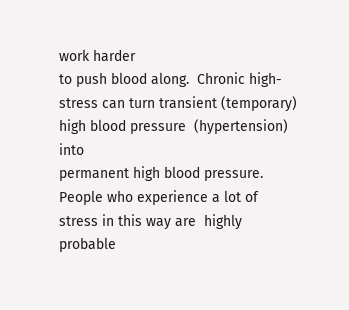work harder
to push blood along.  Chronic high-stress can turn transient (temporary) high blood pressure  (hypertension)  into
permanent high blood pressure.  People who experience a lot of stress in this way are  highly probable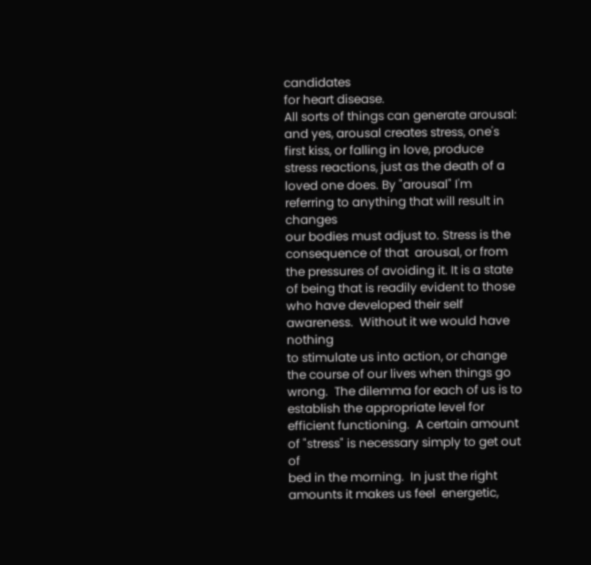candidates
for heart disease.
All sorts of things can generate arousal: and yes, arousal creates stress, one's first kiss, or falling in love, produce
stress reactions, just as the death of a loved one does. By "arousal" I'm referring to anything that will result in changes
our bodies must adjust to. Stress is the consequence of that  arousal, or from the pressures of avoiding it. It is a state
of being that is readily evident to those who have developed their self awareness.  Without it we would have nothing
to stimulate us into action, or change the course of our lives when things go wrong.  The dilemma for each of us is to
establish the appropriate level for efficient functioning.  A certain amount of "stress" is necessary simply to get out of
bed in the morning.  In just the right amounts it makes us feel  energetic,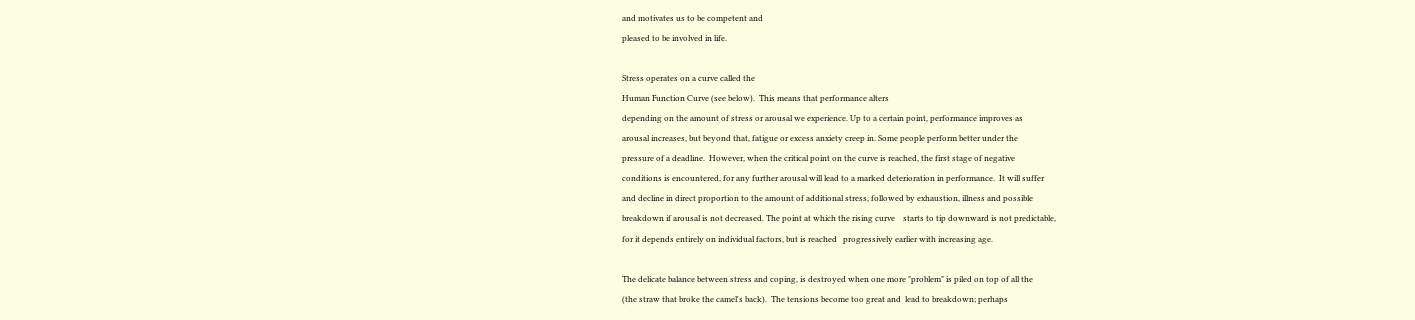and motivates us to be competent and
pleased to be involved in life.

Stress operates on a curve called the
Human Function Curve (see below).  This means that performance alters
depending on the amount of stress or arousal we experience. Up to a certain point, performance improves as
arousal increases, but beyond that, fatigue or excess anxiety creep in. Some people perform better under the
pressure of a deadline.  However, when the critical point on the curve is reached, the first stage of negative
conditions is encountered, for any further arousal will lead to a marked deterioration in performance.  It will suffer
and decline in direct proportion to the amount of additional stress, followed by exhaustion, illness and possible
breakdown if arousal is not decreased. The point at which the rising curve    starts to tip downward is not predictable,
for it depends entirely on individual factors, but is reached   progressively earlier with increasing age.

The delicate balance between stress and coping, is destroyed when one more "problem" is piled on top of all the
(the straw that broke the camel's back).  The tensions become too great and  lead to breakdown; perhaps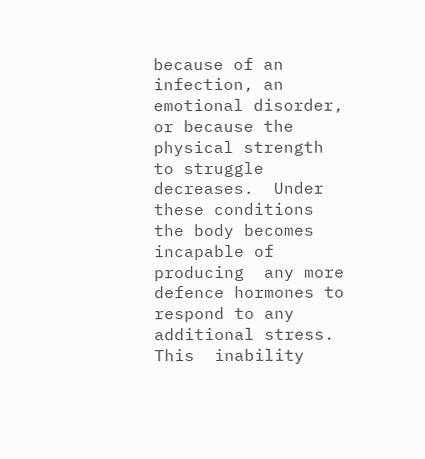because of an infection, an emotional disorder, or because the physical strength to struggle decreases.  Under
these conditions the body becomes incapable of producing  any more defence hormones to respond to any
additional stress.  This  inability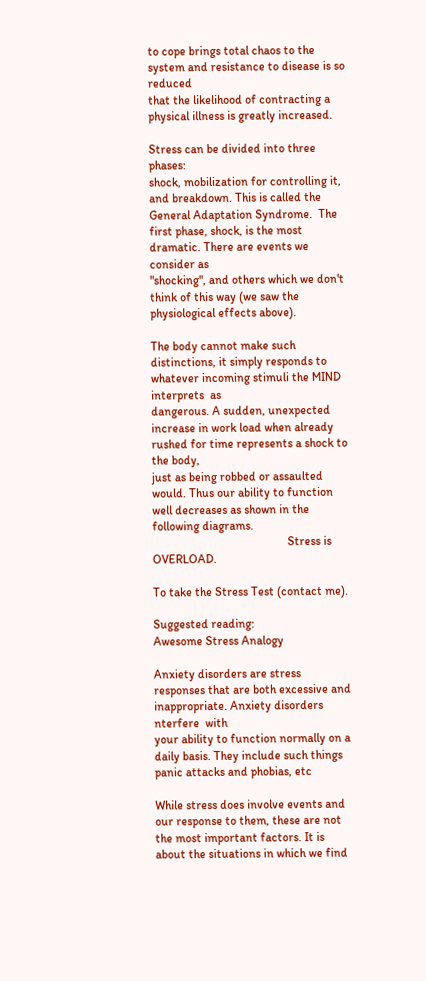to cope brings total chaos to the system and resistance to disease is so reduced
that the likelihood of contracting a physical illness is greatly increased.

Stress can be divided into three phases:
shock, mobilization for controlling it, and breakdown. This is called the
General Adaptation Syndrome.  The first phase, shock, is the most dramatic. There are events we consider as
"shocking", and others which we don't think of this way (we saw the physiological effects above).

The body cannot make such distinctions, it simply responds to whatever incoming stimuli the MIND interprets  as
dangerous. A sudden, unexpected increase in work load when already rushed for time represents a shock to  the body,
just as being robbed or assaulted would. Thus our ability to function well decreases as shown in the following diagrams.
                                             Stress is OVERLOAD.

To take the Stress Test (contact me).

Suggested reading:
Awesome Stress Analogy

Anxiety disorders are stress responses that are both excessive and inappropriate. Anxiety disorders nterfere  with
your ability to function normally on a daily basis. They include such things panic attacks and phobias, etc

While stress does involve events and our response to them, these are not the most important factors. It is
about the situations in which we find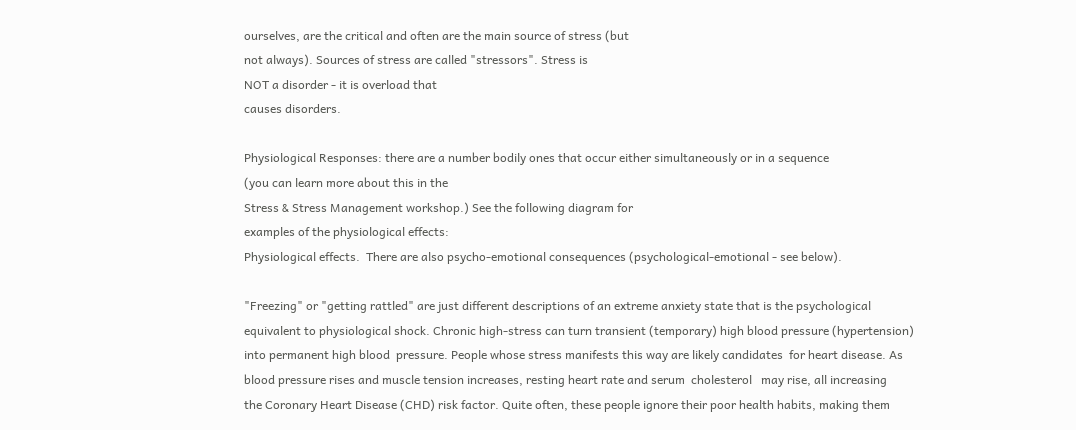ourselves, are the critical and often are the main source of stress (but
not always). Sources of stress are called "stressors". Stress is
NOT a disorder - it is overload that
causes disorders.

Physiological Responses: there are a number bodily ones that occur either simultaneously or in a sequence
(you can learn more about this in the
Stress & Stress Management workshop.) See the following diagram for
examples of the physiological effects:
Physiological effects.  There are also psycho-emotional consequences (psychological-emotional - see below).

"Freezing" or "getting rattled" are just different descriptions of an extreme anxiety state that is the psychological
equivalent to physiological shock. Chronic high-stress can turn transient (temporary) high blood pressure (hypertension)
into permanent high blood  pressure. People whose stress manifests this way are likely candidates  for heart disease. As
blood pressure rises and muscle tension increases, resting heart rate and serum  cholesterol   may rise, all increasing
the Coronary Heart Disease (CHD) risk factor. Quite often, these people ignore their poor health habits, making them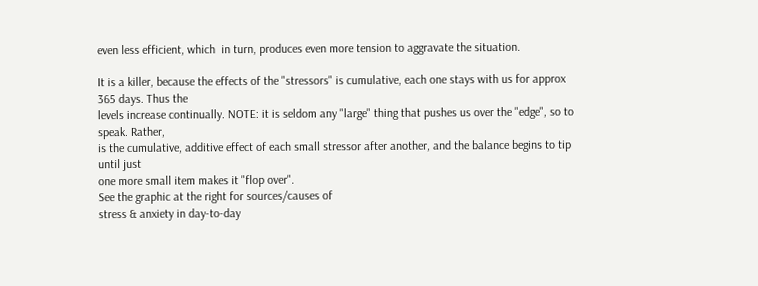even less efficient, which  in turn, produces even more tension to aggravate the situation.

It is a killer, because the effects of the "stressors" is cumulative, each one stays with us for approx 365 days. Thus the
levels increase continually. NOTE: it is seldom any "large" thing that pushes us over the "edge", so to speak. Rather,
is the cumulative, additive effect of each small stressor after another, and the balance begins to tip until just
one more small item makes it "flop over".
See the graphic at the right for sources/causes of
stress & anxiety in day-to-day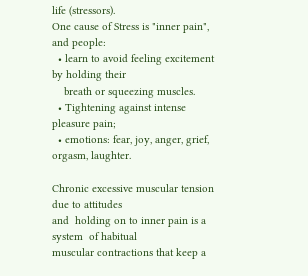life (stressors).
One cause of Stress is "inner pain", and people:
  • learn to avoid feeling excitement by holding their
    breath or squeezing muscles.
  • Tightening against intense pleasure pain;
  • emotions: fear, joy, anger, grief, orgasm, laughter.

Chronic excessive muscular tension due to attitudes
and  holding on to inner pain is a system  of habitual
muscular contractions that keep a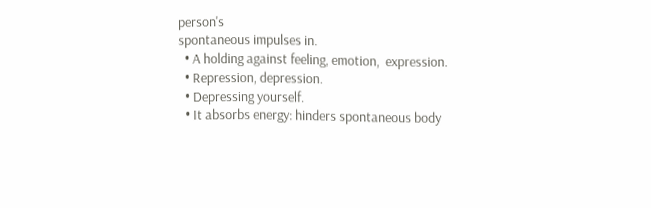person's
spontaneous impulses in.
  • A holding against feeling, emotion,  expression.
  • Repression, depression.
  • Depressing yourself.
  • It absorbs energy: hinders spontaneous body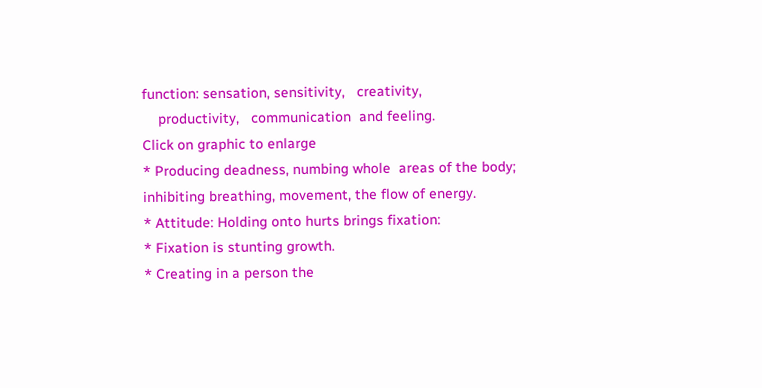function: sensation, sensitivity,   creativity,
    productivity,   communication  and feeling.
Click on graphic to enlarge
* Producing deadness, numbing whole  areas of the body; inhibiting breathing, movement, the flow of energy.
* Attitude: Holding onto hurts brings fixation:
* Fixation is stunting growth.
* Creating in a person the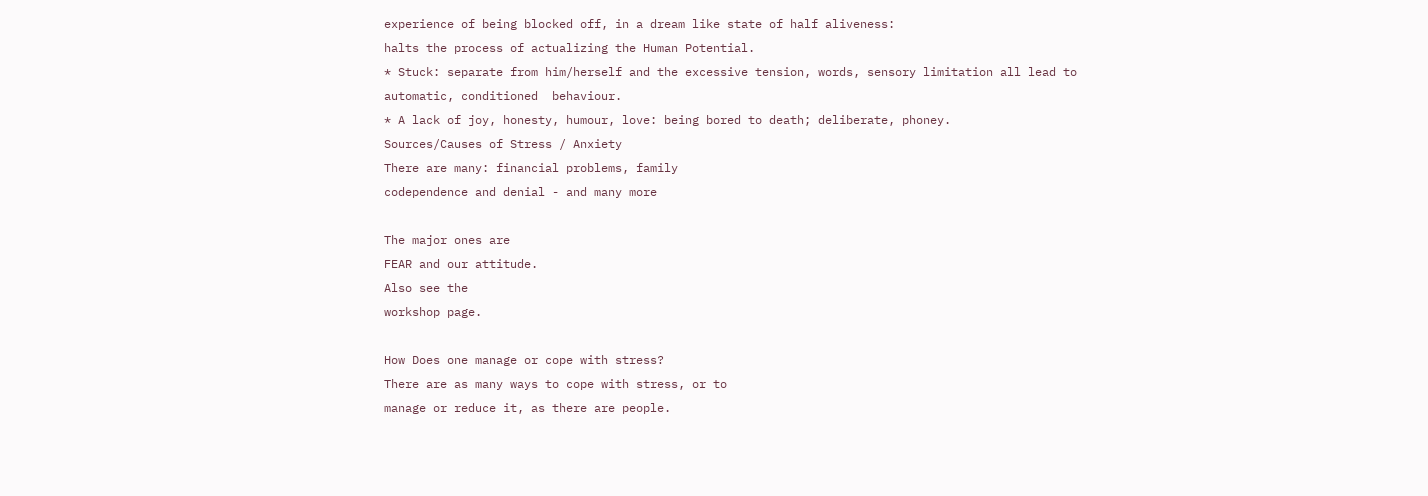experience of being blocked off, in a dream like state of half aliveness:
halts the process of actualizing the Human Potential.
* Stuck: separate from him/herself and the excessive tension, words, sensory limitation all lead to
automatic, conditioned  behaviour.
* A lack of joy, honesty, humour, love: being bored to death; deliberate, phoney.
Sources/Causes of Stress / Anxiety
There are many: financial problems, family
codependence and denial - and many more

The major ones are
FEAR and our attitude.
Also see the
workshop page.

How Does one manage or cope with stress?
There are as many ways to cope with stress, or to
manage or reduce it, as there are people.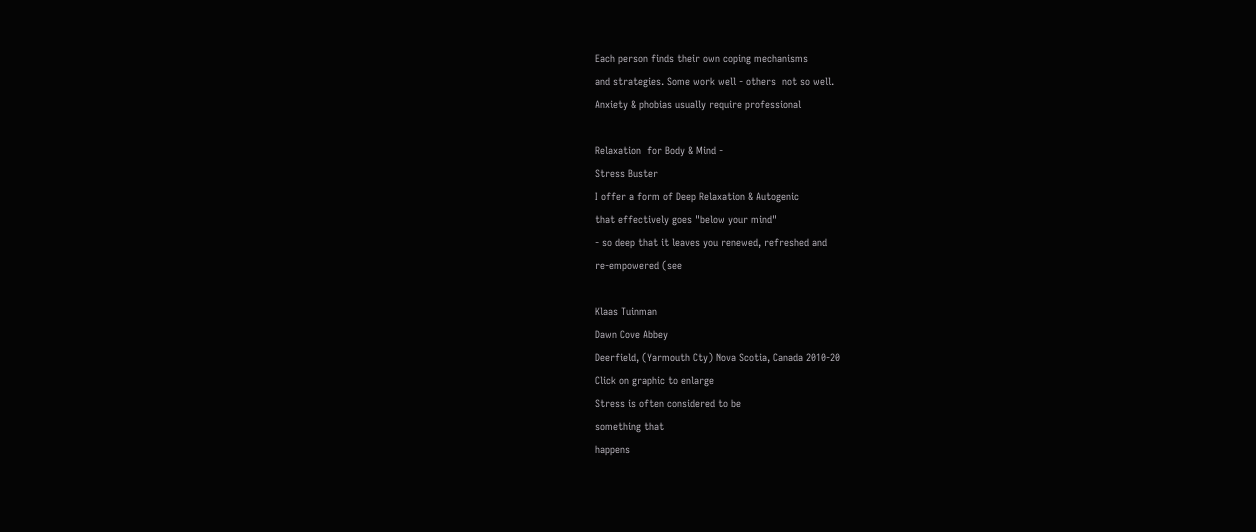Each person finds their own coping mechanisms
and strategies. Some work well - others  not so well.
Anxiety & phobias usually require professional

Relaxation  for Body & Mind -
Stress Buster
I offer a form of Deep Relaxation & Autogenic
that effectively goes "below your mind"
- so deep that it leaves you renewed, refreshed and
re-empowered (see

Klaas Tuinman
Dawn Cove Abbey
Deerfield, (Yarmouth Cty) Nova Scotia, Canada 2010-20
Click on graphic to enlarge
Stress is often considered to be
something that
happens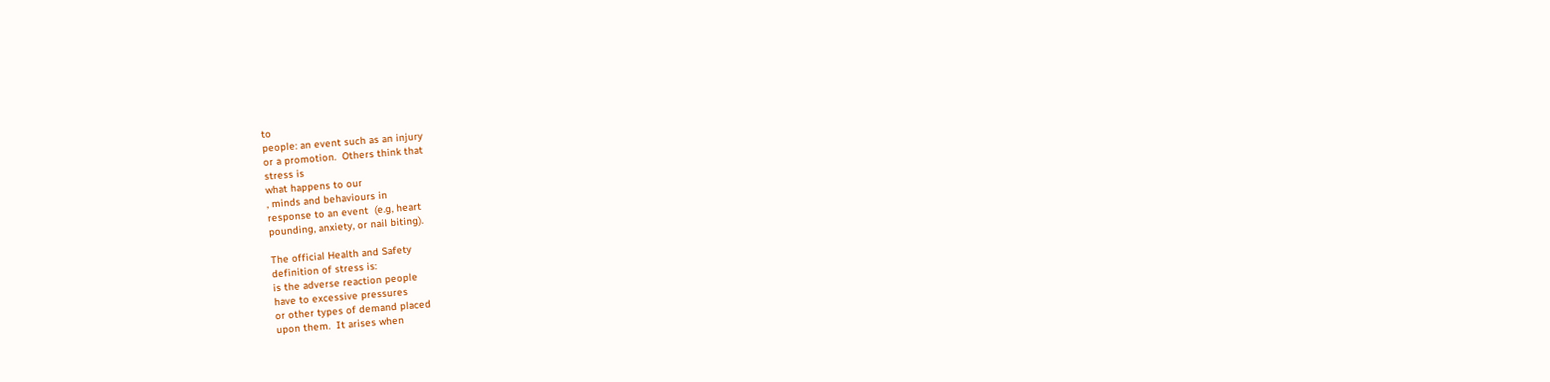to
people: an event such as an injury
or a promotion.  Others think that
stress is
what happens to our
, minds and behaviours in
response to an event  (e.g, heart
pounding, anxiety, or nail biting).

The official Health and Safety
definition of stress is:
is the adverse reaction people
have to excessive pressures
or other types of demand placed
upon them.  It arises when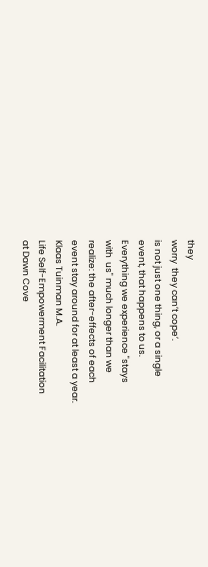they
worry  they can’t cope’.
is not just one thing, or a single
event, that happens to us.
Everything we experience "stays
with  us" much longer than we
realize: the after-effects of each
event stay around for at least a year.
Klaas Tuinman M.A.
Life Self-Empowerment Facilitation
at Dawn Cove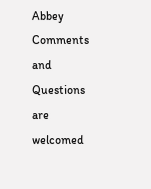Abbey
Comments and Questions are welcomed